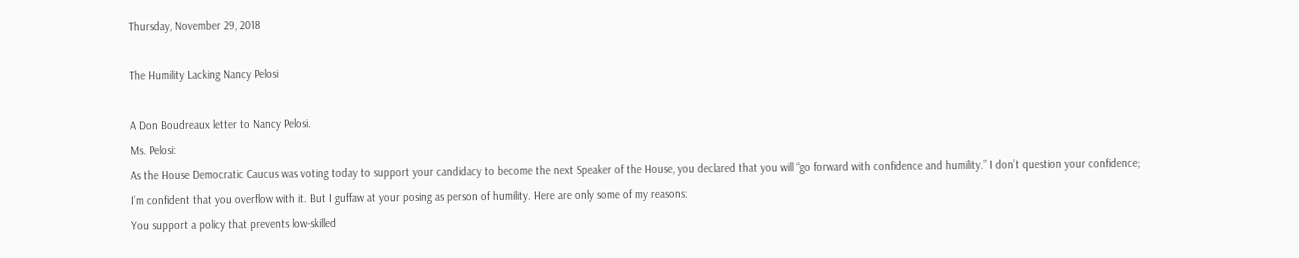Thursday, November 29, 2018

The Humility Lacking Nancy Pelosi

A Don Boudreaux letter to Nancy Pelosi.
Ms. Pelosi:
As the House Democratic Caucus was voting today to support your candidacy to become the next Speaker of the House, you declared that you will “go forward with confidence and humility.” I don’t question your confidence; I’m confident that you overflow with it. But I guffaw at your posing as person of humility. Here are only some of my reasons:
You support a policy that prevents low-skilled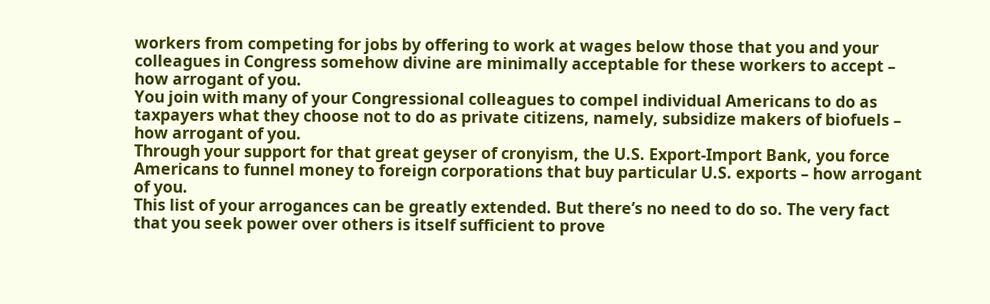workers from competing for jobs by offering to work at wages below those that you and your colleagues in Congress somehow divine are minimally acceptable for these workers to accept – how arrogant of you.
You join with many of your Congressional colleagues to compel individual Americans to do as taxpayers what they choose not to do as private citizens, namely, subsidize makers of biofuels – how arrogant of you.
Through your support for that great geyser of cronyism, the U.S. Export-Import Bank, you force Americans to funnel money to foreign corporations that buy particular U.S. exports – how arrogant of you.
This list of your arrogances can be greatly extended. But there’s no need to do so. The very fact that you seek power over others is itself sufficient to prove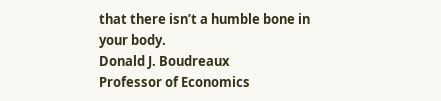that there isn’t a humble bone in your body.
Donald J. Boudreaux
Professor of Economics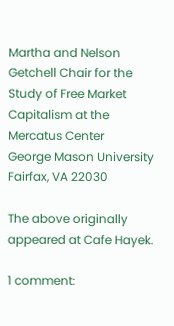Martha and Nelson Getchell Chair for the Study of Free Market Capitalism at the Mercatus Center
George Mason University
Fairfax, VA 22030

The above originally appeared at Cafe Hayek.

1 comment: